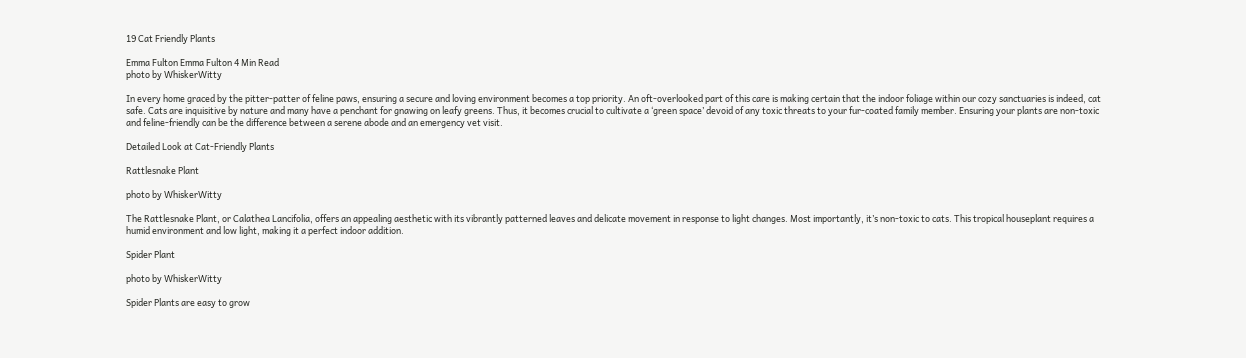19 Cat Friendly Plants

Emma Fulton Emma Fulton 4 Min Read
photo by WhiskerWitty

In every home graced by the pitter-patter of feline paws, ensuring a secure and loving environment becomes a top priority. An oft-overlooked part of this care is making certain that the indoor foliage within our cozy sanctuaries is indeed, cat safe. Cats are inquisitive by nature and many have a penchant for gnawing on leafy greens. Thus, it becomes crucial to cultivate a ‘green space’ devoid of any toxic threats to your fur-coated family member. Ensuring your plants are non-toxic and feline-friendly can be the difference between a serene abode and an emergency vet visit.

Detailed Look at Cat-Friendly Plants

Rattlesnake Plant

photo by WhiskerWitty

The Rattlesnake Plant, or Calathea Lancifolia, offers an appealing aesthetic with its vibrantly patterned leaves and delicate movement in response to light changes. Most importantly, it’s non-toxic to cats. This tropical houseplant requires a humid environment and low light, making it a perfect indoor addition.

Spider Plant

photo by WhiskerWitty

Spider Plants are easy to grow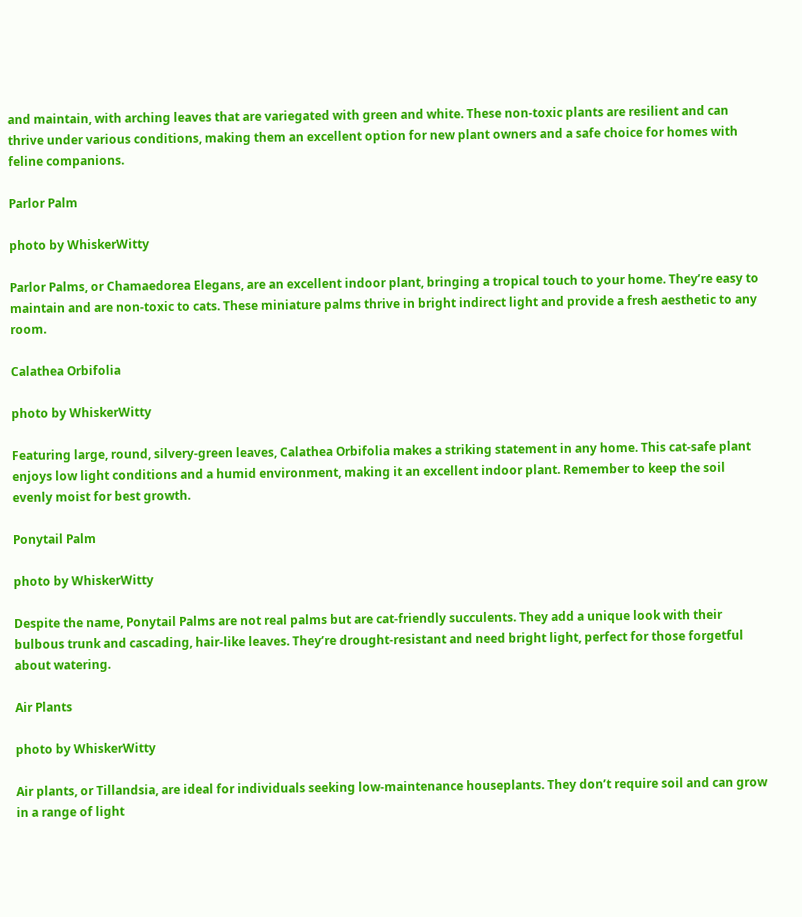and maintain, with arching leaves that are variegated with green and white. These non-toxic plants are resilient and can thrive under various conditions, making them an excellent option for new plant owners and a safe choice for homes with feline companions.

Parlor Palm

photo by WhiskerWitty

Parlor Palms, or Chamaedorea Elegans, are an excellent indoor plant, bringing a tropical touch to your home. They’re easy to maintain and are non-toxic to cats. These miniature palms thrive in bright indirect light and provide a fresh aesthetic to any room.

Calathea Orbifolia

photo by WhiskerWitty

Featuring large, round, silvery-green leaves, Calathea Orbifolia makes a striking statement in any home. This cat-safe plant enjoys low light conditions and a humid environment, making it an excellent indoor plant. Remember to keep the soil evenly moist for best growth.

Ponytail Palm

photo by WhiskerWitty

Despite the name, Ponytail Palms are not real palms but are cat-friendly succulents. They add a unique look with their bulbous trunk and cascading, hair-like leaves. They’re drought-resistant and need bright light, perfect for those forgetful about watering.

Air Plants

photo by WhiskerWitty

Air plants, or Tillandsia, are ideal for individuals seeking low-maintenance houseplants. They don’t require soil and can grow in a range of light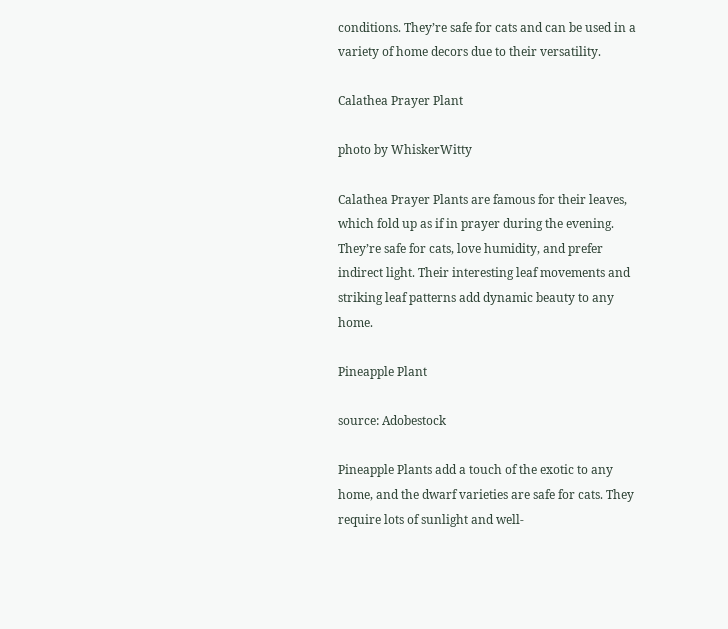conditions. They’re safe for cats and can be used in a variety of home decors due to their versatility.

Calathea Prayer Plant

photo by WhiskerWitty

Calathea Prayer Plants are famous for their leaves, which fold up as if in prayer during the evening. They’re safe for cats, love humidity, and prefer indirect light. Their interesting leaf movements and striking leaf patterns add dynamic beauty to any home.

Pineapple Plant

source: Adobestock

Pineapple Plants add a touch of the exotic to any home, and the dwarf varieties are safe for cats. They require lots of sunlight and well-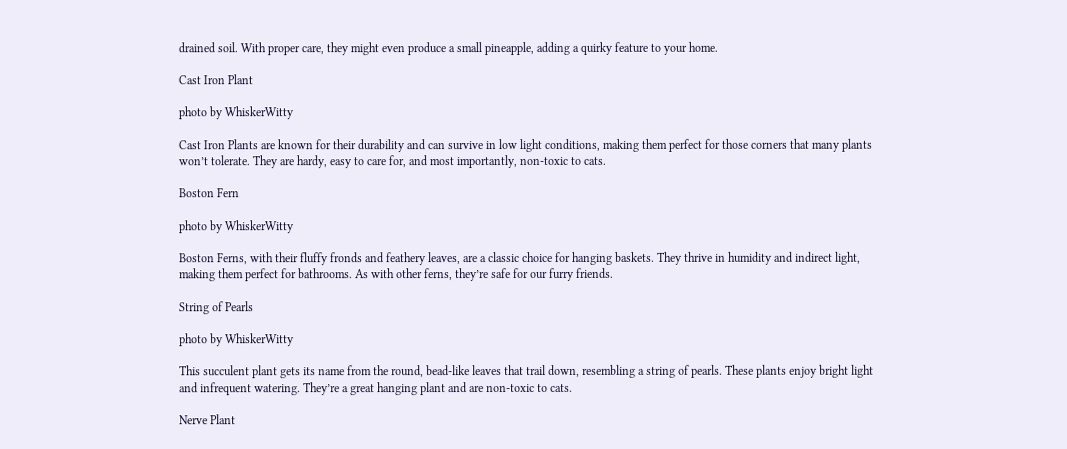drained soil. With proper care, they might even produce a small pineapple, adding a quirky feature to your home.

Cast Iron Plant

photo by WhiskerWitty

Cast Iron Plants are known for their durability and can survive in low light conditions, making them perfect for those corners that many plants won’t tolerate. They are hardy, easy to care for, and most importantly, non-toxic to cats.

Boston Fern

photo by WhiskerWitty

Boston Ferns, with their fluffy fronds and feathery leaves, are a classic choice for hanging baskets. They thrive in humidity and indirect light, making them perfect for bathrooms. As with other ferns, they’re safe for our furry friends.

String of Pearls

photo by WhiskerWitty

This succulent plant gets its name from the round, bead-like leaves that trail down, resembling a string of pearls. These plants enjoy bright light and infrequent watering. They’re a great hanging plant and are non-toxic to cats.

Nerve Plant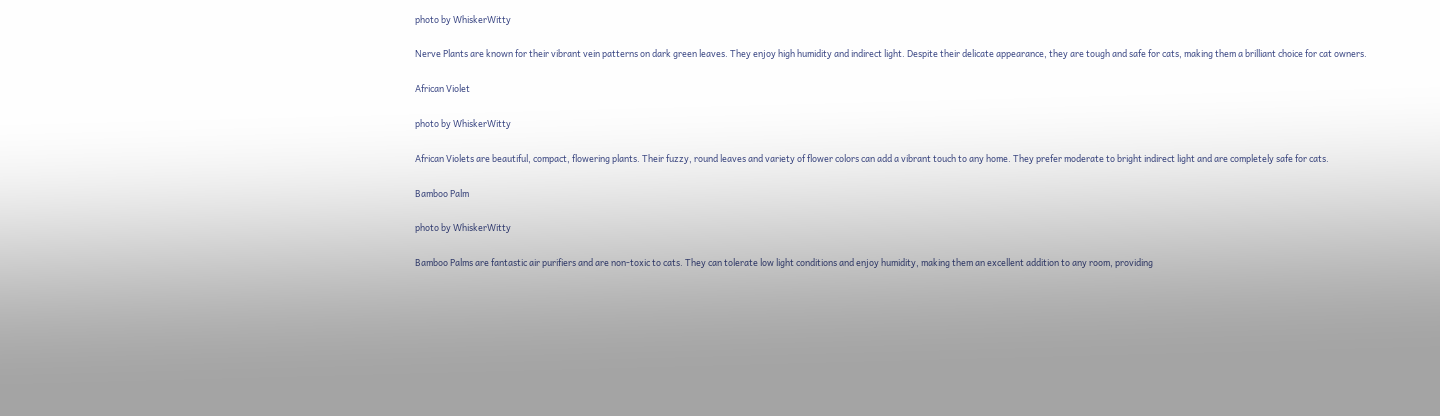photo by WhiskerWitty

Nerve Plants are known for their vibrant vein patterns on dark green leaves. They enjoy high humidity and indirect light. Despite their delicate appearance, they are tough and safe for cats, making them a brilliant choice for cat owners.

African Violet

photo by WhiskerWitty

African Violets are beautiful, compact, flowering plants. Their fuzzy, round leaves and variety of flower colors can add a vibrant touch to any home. They prefer moderate to bright indirect light and are completely safe for cats.

Bamboo Palm

photo by WhiskerWitty

Bamboo Palms are fantastic air purifiers and are non-toxic to cats. They can tolerate low light conditions and enjoy humidity, making them an excellent addition to any room, providing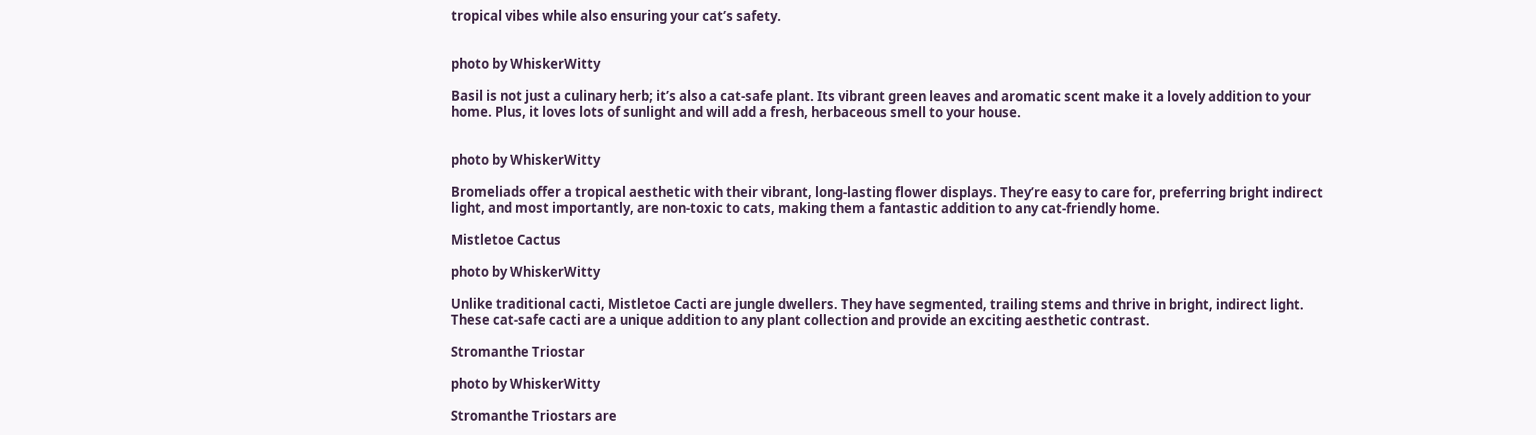tropical vibes while also ensuring your cat’s safety.


photo by WhiskerWitty

Basil is not just a culinary herb; it’s also a cat-safe plant. Its vibrant green leaves and aromatic scent make it a lovely addition to your home. Plus, it loves lots of sunlight and will add a fresh, herbaceous smell to your house.


photo by WhiskerWitty

Bromeliads offer a tropical aesthetic with their vibrant, long-lasting flower displays. They’re easy to care for, preferring bright indirect light, and most importantly, are non-toxic to cats, making them a fantastic addition to any cat-friendly home.

Mistletoe Cactus

photo by WhiskerWitty

Unlike traditional cacti, Mistletoe Cacti are jungle dwellers. They have segmented, trailing stems and thrive in bright, indirect light. These cat-safe cacti are a unique addition to any plant collection and provide an exciting aesthetic contrast.

Stromanthe Triostar

photo by WhiskerWitty

Stromanthe Triostars are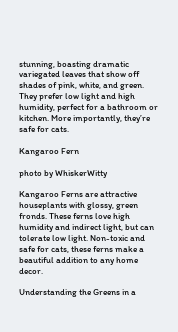stunning, boasting dramatic variegated leaves that show off shades of pink, white, and green. They prefer low light and high humidity, perfect for a bathroom or kitchen. More importantly, they’re safe for cats.

Kangaroo Fern

photo by WhiskerWitty

Kangaroo Ferns are attractive houseplants with glossy, green fronds. These ferns love high humidity and indirect light, but can tolerate low light. Non-toxic and safe for cats, these ferns make a beautiful addition to any home decor.

Understanding the Greens in a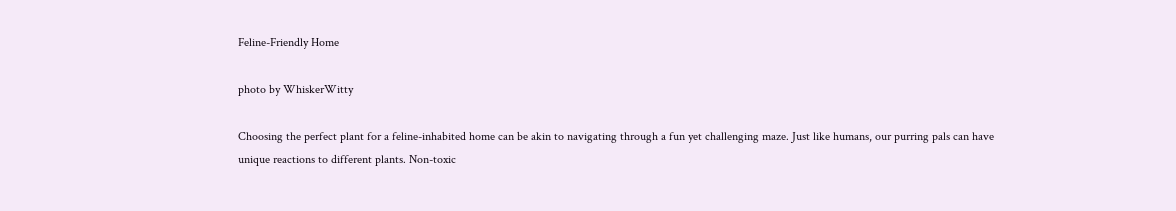Feline-Friendly Home

photo by WhiskerWitty

Choosing the perfect plant for a feline-inhabited home can be akin to navigating through a fun yet challenging maze. Just like humans, our purring pals can have unique reactions to different plants. Non-toxic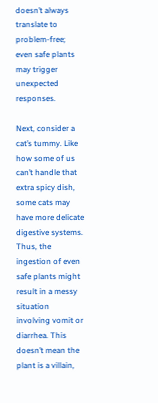doesn’t always translate to problem-free; even safe plants may trigger unexpected responses.

Next, consider a cat’s tummy. Like how some of us can’t handle that extra spicy dish, some cats may have more delicate digestive systems. Thus, the ingestion of even safe plants might result in a messy situation involving vomit or diarrhea. This doesn’t mean the plant is a villain,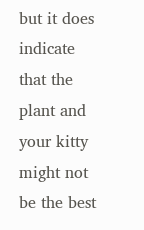but it does indicate that the plant and your kitty might not be the best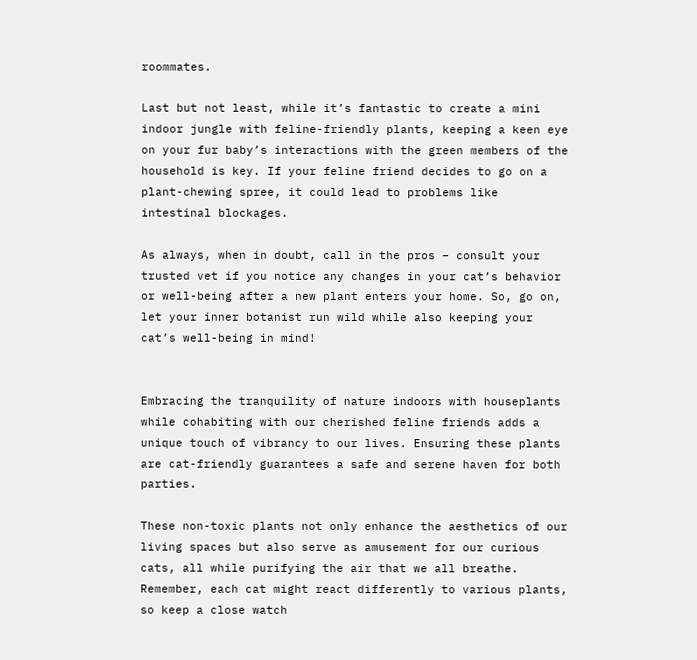roommates.

Last but not least, while it’s fantastic to create a mini indoor jungle with feline-friendly plants, keeping a keen eye on your fur baby’s interactions with the green members of the household is key. If your feline friend decides to go on a plant-chewing spree, it could lead to problems like intestinal blockages.

As always, when in doubt, call in the pros – consult your trusted vet if you notice any changes in your cat’s behavior or well-being after a new plant enters your home. So, go on, let your inner botanist run wild while also keeping your cat’s well-being in mind!


Embracing the tranquility of nature indoors with houseplants while cohabiting with our cherished feline friends adds a unique touch of vibrancy to our lives. Ensuring these plants are cat-friendly guarantees a safe and serene haven for both parties.

These non-toxic plants not only enhance the aesthetics of our living spaces but also serve as amusement for our curious cats, all while purifying the air that we all breathe. Remember, each cat might react differently to various plants, so keep a close watch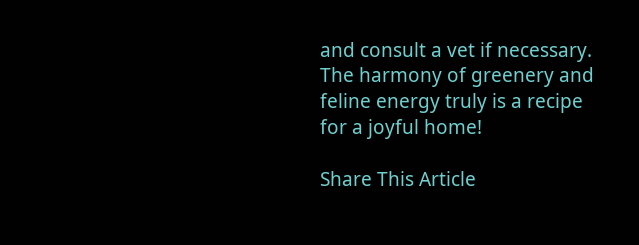and consult a vet if necessary. The harmony of greenery and feline energy truly is a recipe for a joyful home!

Share This Article